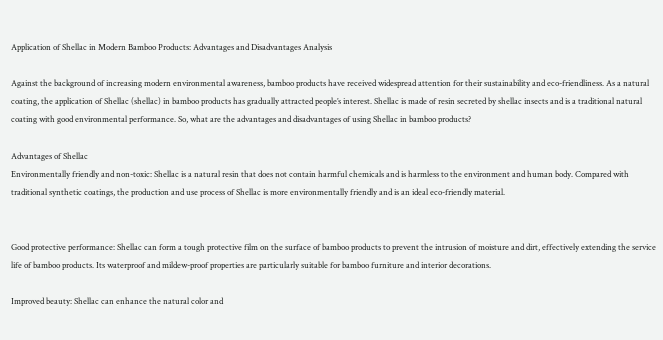Application of Shellac in Modern Bamboo Products: Advantages and Disadvantages Analysis

Against the background of increasing modern environmental awareness, bamboo products have received widespread attention for their sustainability and eco-friendliness. As a natural coating, the application of Shellac (shellac) in bamboo products has gradually attracted people’s interest. Shellac is made of resin secreted by shellac insects and is a traditional natural coating with good environmental performance. So, what are the advantages and disadvantages of using Shellac in bamboo products?

Advantages of Shellac
Environmentally friendly and non-toxic: Shellac is a natural resin that does not contain harmful chemicals and is harmless to the environment and human body. Compared with traditional synthetic coatings, the production and use process of Shellac is more environmentally friendly and is an ideal eco-friendly material.


Good protective performance: Shellac can form a tough protective film on the surface of bamboo products to prevent the intrusion of moisture and dirt, effectively extending the service life of bamboo products. Its waterproof and mildew-proof properties are particularly suitable for bamboo furniture and interior decorations.

Improved beauty: Shellac can enhance the natural color and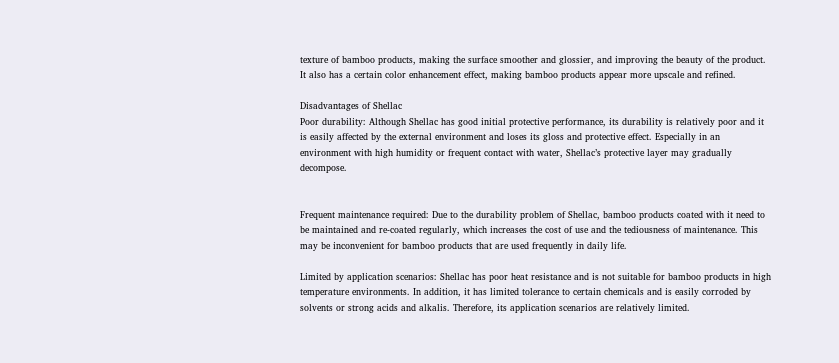texture of bamboo products, making the surface smoother and glossier, and improving the beauty of the product. It also has a certain color enhancement effect, making bamboo products appear more upscale and refined.

Disadvantages of Shellac
Poor durability: Although Shellac has good initial protective performance, its durability is relatively poor and it is easily affected by the external environment and loses its gloss and protective effect. Especially in an environment with high humidity or frequent contact with water, Shellac’s protective layer may gradually decompose.


Frequent maintenance required: Due to the durability problem of Shellac, bamboo products coated with it need to be maintained and re-coated regularly, which increases the cost of use and the tediousness of maintenance. This may be inconvenient for bamboo products that are used frequently in daily life.

Limited by application scenarios: Shellac has poor heat resistance and is not suitable for bamboo products in high temperature environments. In addition, it has limited tolerance to certain chemicals and is easily corroded by solvents or strong acids and alkalis. Therefore, its application scenarios are relatively limited.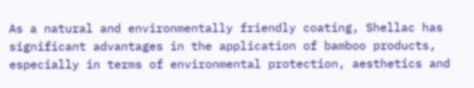As a natural and environmentally friendly coating, Shellac has significant advantages in the application of bamboo products, especially in terms of environmental protection, aesthetics and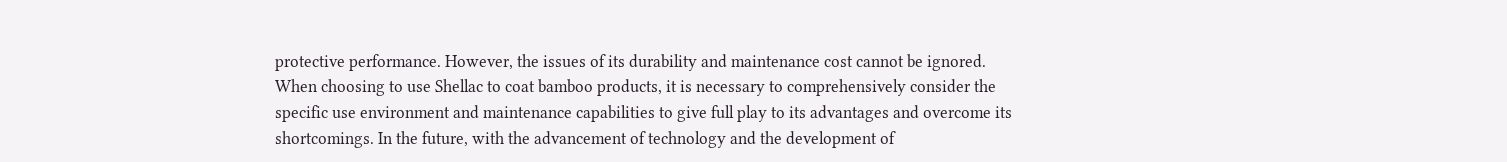protective performance. However, the issues of its durability and maintenance cost cannot be ignored. When choosing to use Shellac to coat bamboo products, it is necessary to comprehensively consider the specific use environment and maintenance capabilities to give full play to its advantages and overcome its shortcomings. In the future, with the advancement of technology and the development of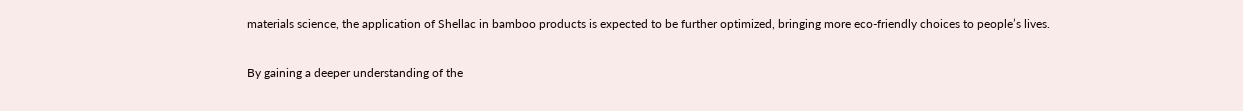materials science, the application of Shellac in bamboo products is expected to be further optimized, bringing more eco-friendly choices to people’s lives.


By gaining a deeper understanding of the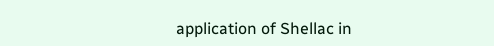application of Shellac in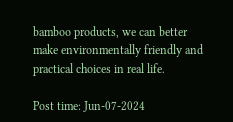bamboo products, we can better make environmentally friendly and practical choices in real life.

Post time: Jun-07-2024